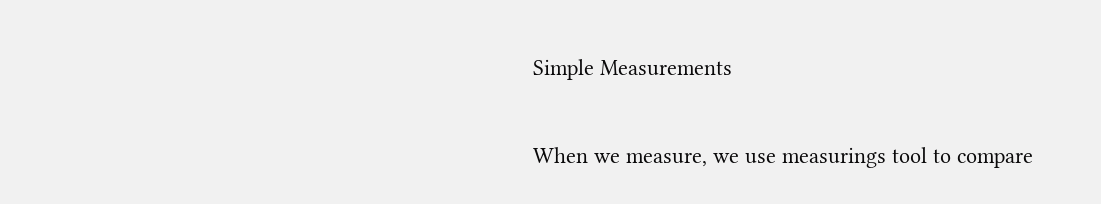Simple Measurements

When we measure, we use measurings tool to compare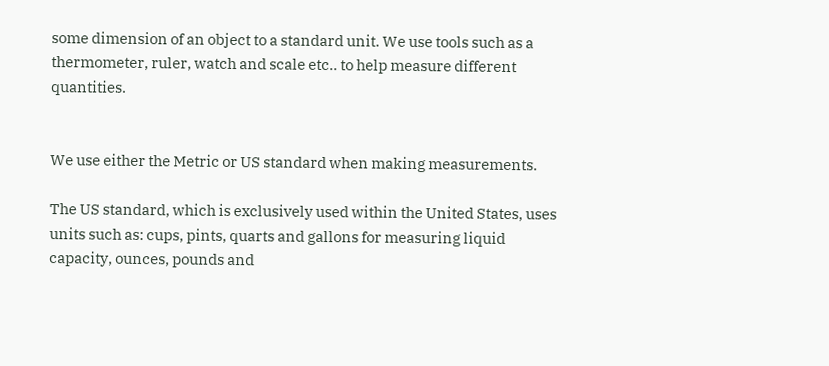some dimension of an object to a standard unit. We use tools such as a thermometer, ruler, watch and scale etc.. to help measure different quantities.


We use either the Metric or US standard when making measurements.

The US standard, which is exclusively used within the United States, uses units such as: cups, pints, quarts and gallons for measuring liquid capacity, ounces, pounds and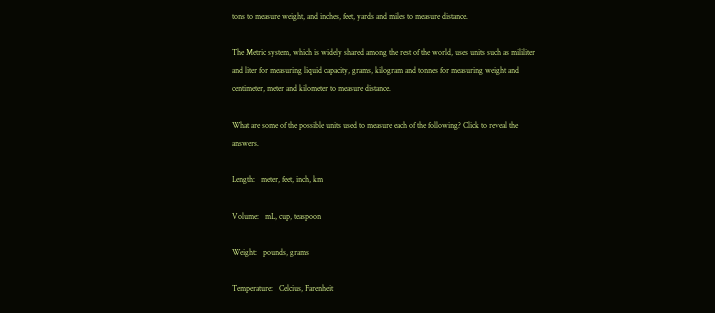tons to measure weight, and inches, feet, yards and miles to measure distance.

The Metric system, which is widely shared among the rest of the world, uses units such as mililiter and liter for measuring liquid capacity, grams, kilogram and tonnes for measuring weight and centimeter, meter and kilometer to measure distance.

What are some of the possible units used to measure each of the following? Click to reveal the answers.

Length:   meter, feet, inch, km

Volume:   mL, cup, teaspoon

Weight:   pounds, grams

Temperature:   Celcius, Farenheit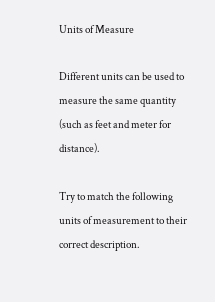Units of Measure

Different units can be used to measure the same quantity (such as feet and meter for distance).

Try to match the following units of measurement to their correct description.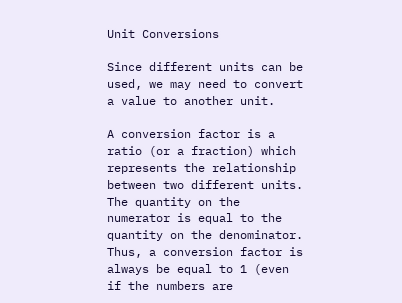Unit Conversions

Since different units can be used, we may need to convert a value to another unit.

A conversion factor is a ratio (or a fraction) which represents the relationship between two different units. The quantity on the numerator is equal to the quantity on the denominator. Thus, a conversion factor is always be equal to 1 (even if the numbers are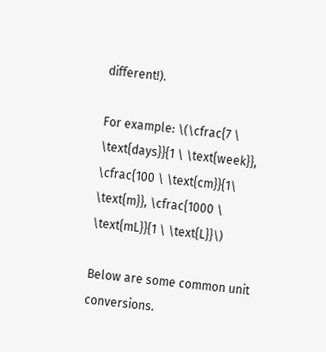different!).

For example: \(\cfrac{7 \ \text{days}}{1 \ \text{week}}, \cfrac{100 \ \text{cm}}{1\ \text{m}}, \cfrac{1000 \ \text{mL}}{1 \ \text{L}}\)

Below are some common unit conversions.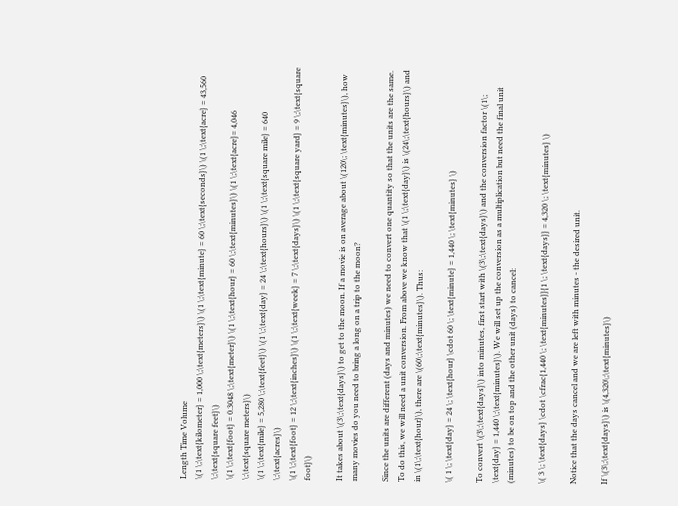Length Time Volume
\(1 \;\text{kilometer} = 1,000 \;\text{meters}\) \(1 \;\text{minute} = 60 \;\text{seconds}\) \(1 \;\text{acre} = 43,560 \;\text{square feet}\)
\(1 \;\text{foot} = 0.3048 \;\text{meter}\) \(1 \;\text{hour} = 60 \;\text{minutes}\) \(1 \;\text{acre}= 4,046 \;\text{square meters}\)
\(1 \;\text{mile} = 5,280 \;\text{feet}\) \(1 \;\text{day} = 24 \;\text{hours}\) \(1 \;\text{square mile} = 640 \;\text{acres}\)
\(1 \;\text{foot} = 12 \;\text{inches}\) \(1 \;\text{week} = 7 \;\text{days}\) \(1 \;\text{square yard} = 9 \;\text{square foot}\)

It takes about \(3\;\text{days}\) to get to the moon. If a movie is on average about \(120\; \text{minutes}\), how many movies do you need to bring a long on a trip to the moon?

Since the units are different (days and minutes) we need to convert one quantity so that the units are the same. To do this, we will need a unit conversion. From above we know that \(1 \;\text{day}\) is \(24\;\text{hours}\) and in \(1\;\text{hour}\), there are \(60\;\text{minutes}\). Thus:

\( 1 \; \text{day} = 24 \; \text{hour} \cdot 60 \; \text{minute} = 1,440 \; \text{minutes} \)

To convert \(3\;\text{days}\) into minutes, first start with \(3\;\text{days}\) and the conversion factor \(1\; \text{day} = 1,440 \;\text{minutes}\). We will set up the conversion as a multiplication but need the final unit (minutes) to be on top and the other unit (days) to cancel:

\( 3 \; \text{days} \cdot \cfrac{1,440 \; \text{minutes}}{1 \; \text{days}} = 4,320 \; \text{minutes} \)

Notice that the days cancel and we are left with minutes - the desired unit.

If \(3\;\text{days}\) is \(4,320\;\text{minutes}\)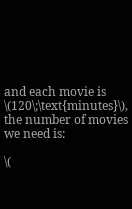and each movie is \(120\;\text{minutes}\), the number of movies we need is:

\(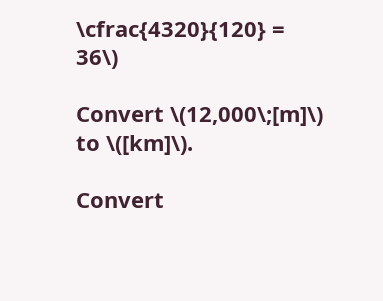\cfrac{4320}{120} = 36\)

Convert \(12,000\;[m]\) to \([km]\).

Convert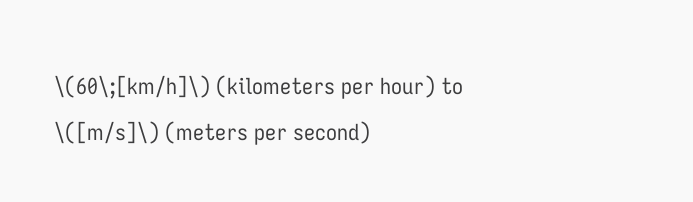\(60\;[km/h]\) (kilometers per hour) to \([m/s]\) (meters per second)